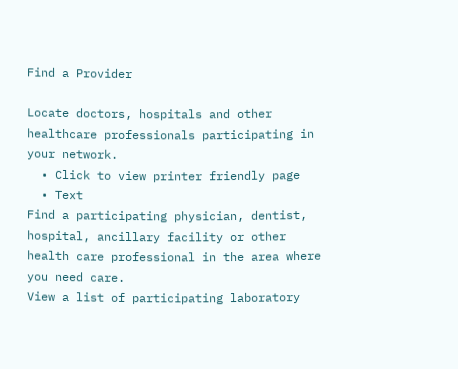Find a Provider

Locate doctors, hospitals and other healthcare professionals participating in your network.
  • Click to view printer friendly page
  • Text
Find a participating physician, dentist, hospital, ancillary facility or other health care professional in the area where you need care.
View a list of participating laboratory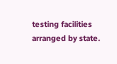testing facilities arranged by state.